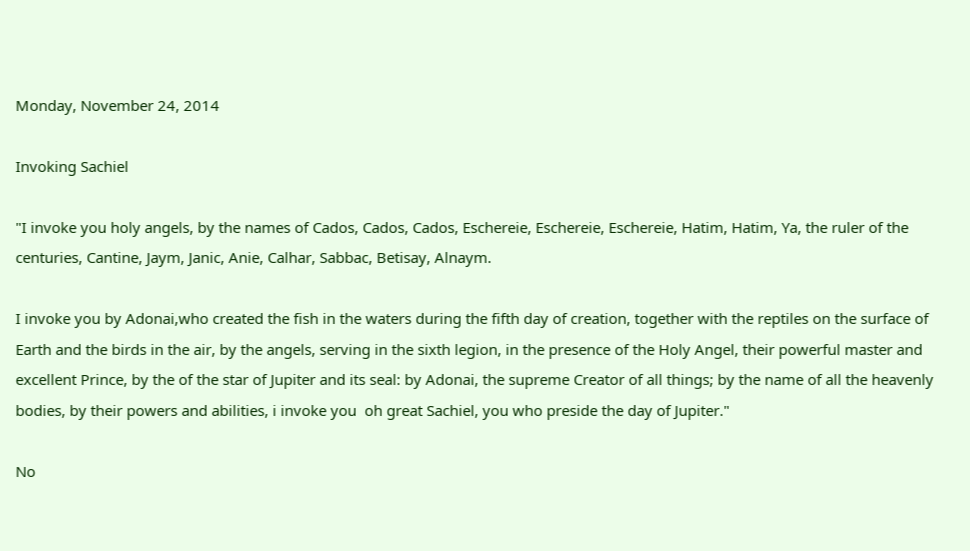Monday, November 24, 2014

Invoking Sachiel

"I invoke you holy angels, by the names of Cados, Cados, Cados, Eschereie, Eschereie, Eschereie, Hatim, Hatim, Ya, the ruler of the centuries, Cantine, Jaym, Janic, Anie, Calhar, Sabbac, Betisay, Alnaym.

I invoke you by Adonai,who created the fish in the waters during the fifth day of creation, together with the reptiles on the surface of Earth and the birds in the air, by the angels, serving in the sixth legion, in the presence of the Holy Angel, their powerful master and excellent Prince, by the of the star of Jupiter and its seal: by Adonai, the supreme Creator of all things; by the name of all the heavenly bodies, by their powers and abilities, i invoke you  oh great Sachiel, you who preside the day of Jupiter."

No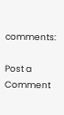comments:

Post a Comment